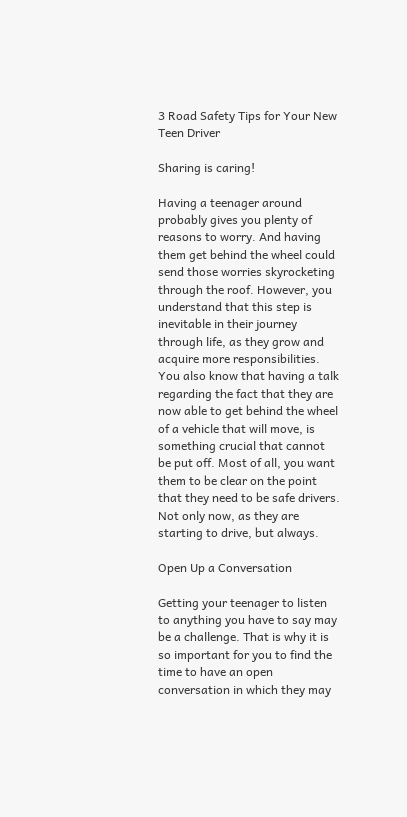3 Road Safety Tips for Your New Teen Driver

Sharing is caring!

Having a teenager around probably gives you plenty of reasons to worry. And having them get behind the wheel could send those worries skyrocketing through the roof. However, you understand that this step is inevitable in their journey through life, as they grow and acquire more responsibilities. You also know that having a talk regarding the fact that they are now able to get behind the wheel of a vehicle that will move, is something crucial that cannot be put off. Most of all, you want them to be clear on the point that they need to be safe drivers. Not only now, as they are starting to drive, but always.

Open Up a Conversation

Getting your teenager to listen to anything you have to say may be a challenge. That is why it is so important for you to find the time to have an open conversation in which they may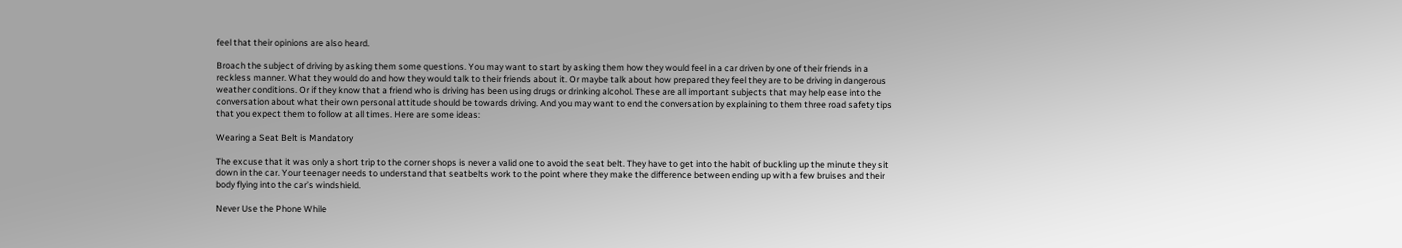feel that their opinions are also heard.

Broach the subject of driving by asking them some questions. You may want to start by asking them how they would feel in a car driven by one of their friends in a reckless manner. What they would do and how they would talk to their friends about it. Or maybe talk about how prepared they feel they are to be driving in dangerous weather conditions. Or if they know that a friend who is driving has been using drugs or drinking alcohol. These are all important subjects that may help ease into the conversation about what their own personal attitude should be towards driving. And you may want to end the conversation by explaining to them three road safety tips that you expect them to follow at all times. Here are some ideas:

Wearing a Seat Belt is Mandatory

The excuse that it was only a short trip to the corner shops is never a valid one to avoid the seat belt. They have to get into the habit of buckling up the minute they sit down in the car. Your teenager needs to understand that seatbelts work to the point where they make the difference between ending up with a few bruises and their body flying into the car’s windshield.

Never Use the Phone While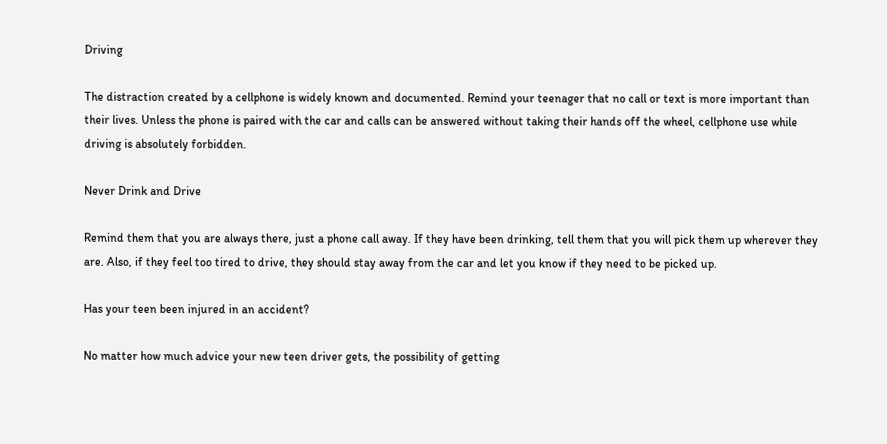Driving

The distraction created by a cellphone is widely known and documented. Remind your teenager that no call or text is more important than their lives. Unless the phone is paired with the car and calls can be answered without taking their hands off the wheel, cellphone use while driving is absolutely forbidden.

Never Drink and Drive

Remind them that you are always there, just a phone call away. If they have been drinking, tell them that you will pick them up wherever they are. Also, if they feel too tired to drive, they should stay away from the car and let you know if they need to be picked up.

Has your teen been injured in an accident?

No matter how much advice your new teen driver gets, the possibility of getting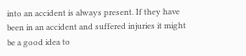into an accident is always present. If they have been in an accident and suffered injuries it might be a good idea to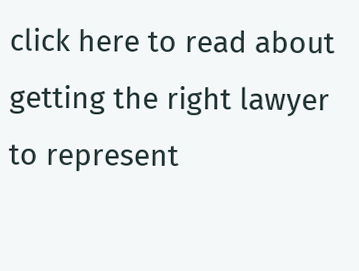click here to read about getting the right lawyer to represent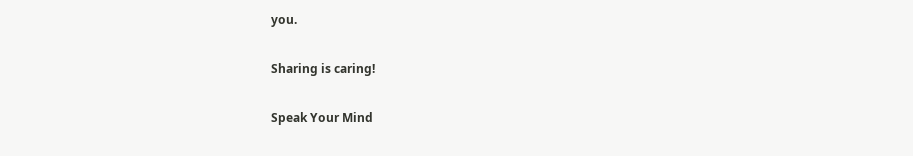you.

Sharing is caring!

Speak Your Mind